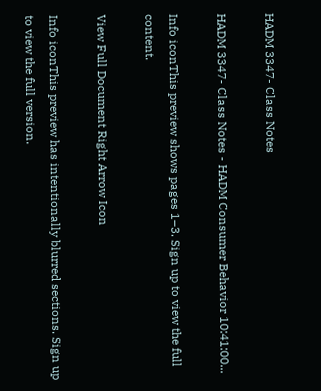HADM 3347- Class Notes

HADM 3347- Class Notes - HADM Consumer Behavior 10:41:00...

Info iconThis preview shows pages 1–3. Sign up to view the full content.

View Full Document Right Arrow Icon

Info iconThis preview has intentionally blurred sections. Sign up to view the full version.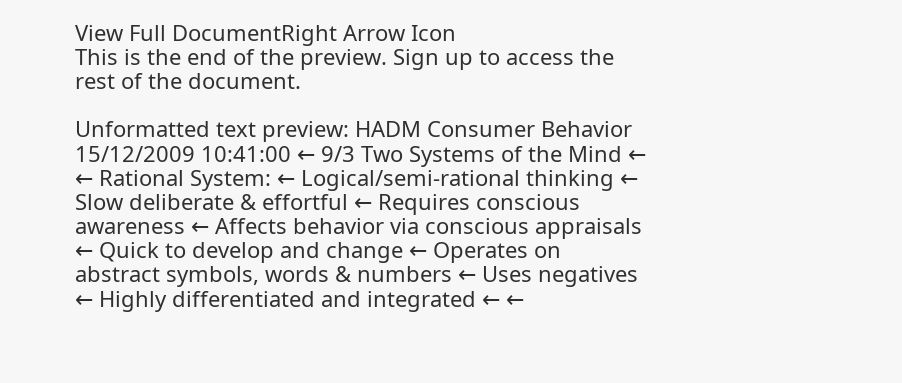View Full DocumentRight Arrow Icon
This is the end of the preview. Sign up to access the rest of the document.

Unformatted text preview: HADM Consumer Behavior 15/12/2009 10:41:00 ← 9/3 Two Systems of the Mind ← ← Rational System: ← Logical/semi-rational thinking ← Slow deliberate & effortful ← Requires conscious awareness ← Affects behavior via conscious appraisals ← Quick to develop and change ← Operates on abstract symbols, words & numbers ← Uses negatives ← Highly differentiated and integrated ← ←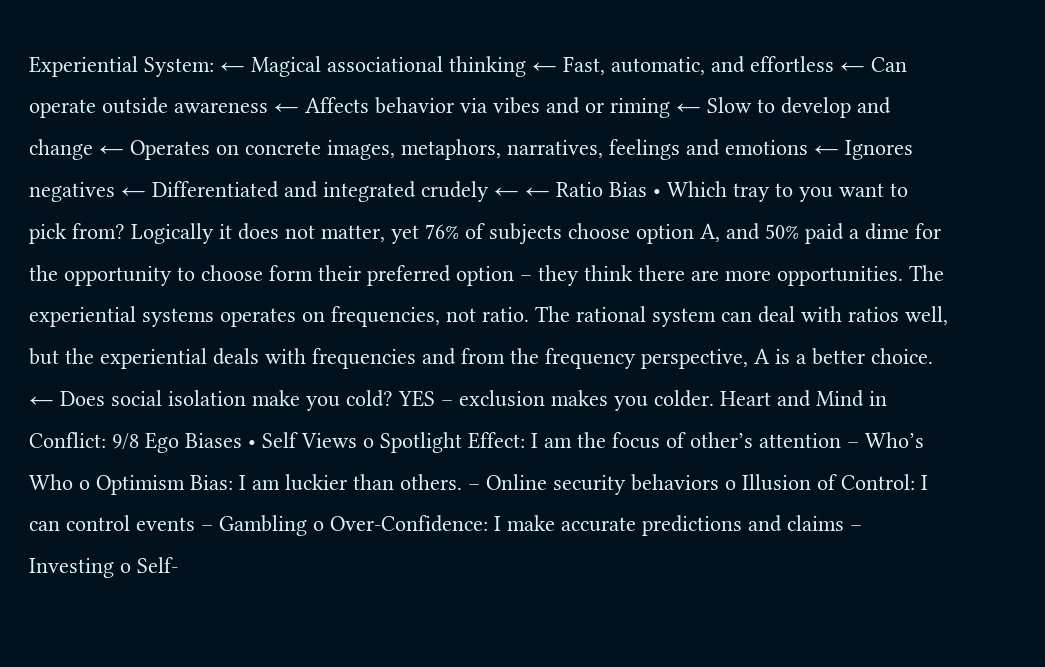Experiential System: ← Magical associational thinking ← Fast, automatic, and effortless ← Can operate outside awareness ← Affects behavior via vibes and or riming ← Slow to develop and change ← Operates on concrete images, metaphors, narratives, feelings and emotions ← Ignores negatives ← Differentiated and integrated crudely ← ← Ratio Bias • Which tray to you want to pick from? Logically it does not matter, yet 76% of subjects choose option A, and 50% paid a dime for the opportunity to choose form their preferred option – they think there are more opportunities. The experiential systems operates on frequencies, not ratio. The rational system can deal with ratios well, but the experiential deals with frequencies and from the frequency perspective, A is a better choice. ← Does social isolation make you cold? YES – exclusion makes you colder. Heart and Mind in Conflict: 9/8 Ego Biases • Self Views o Spotlight Effect: I am the focus of other’s attention – Who’s Who o Optimism Bias: I am luckier than others. – Online security behaviors o Illusion of Control: I can control events – Gambling o Over-Confidence: I make accurate predictions and claims – Investing o Self-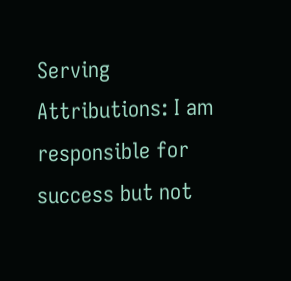Serving Attributions: I am responsible for success but not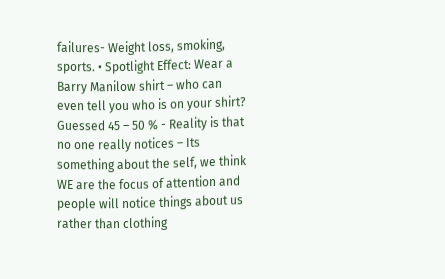failures- Weight loss, smoking, sports. • Spotlight Effect: Wear a Barry Manilow shirt – who can even tell you who is on your shirt? Guessed 45 – 50 % - Reality is that no one really notices – Its something about the self, we think WE are the focus of attention and people will notice things about us rather than clothing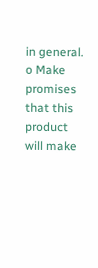in general. o Make promises that this product will make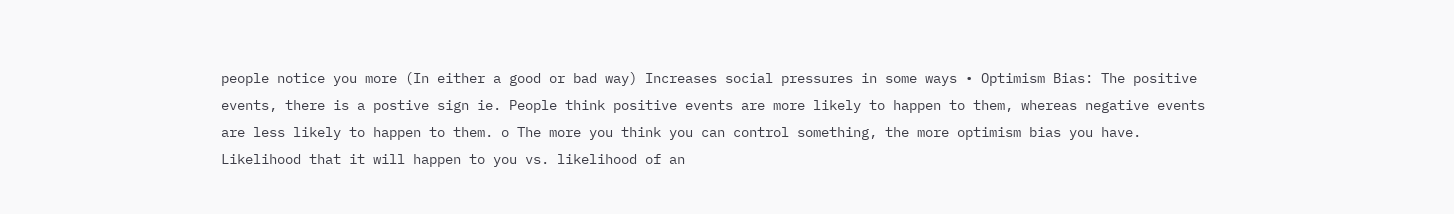people notice you more (In either a good or bad way) Increases social pressures in some ways • Optimism Bias: The positive events, there is a postive sign ie. People think positive events are more likely to happen to them, whereas negative events are less likely to happen to them. o The more you think you can control something, the more optimism bias you have. Likelihood that it will happen to you vs. likelihood of an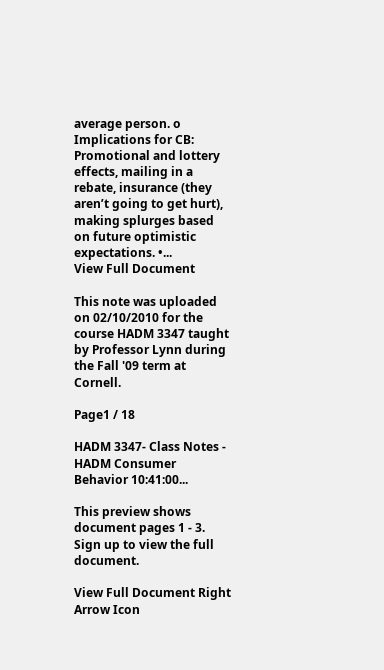average person. o Implications for CB: Promotional and lottery effects, mailing in a rebate, insurance (they aren’t going to get hurt), making splurges based on future optimistic expectations. •...
View Full Document

This note was uploaded on 02/10/2010 for the course HADM 3347 taught by Professor Lynn during the Fall '09 term at Cornell.

Page1 / 18

HADM 3347- Class Notes - HADM Consumer Behavior 10:41:00...

This preview shows document pages 1 - 3. Sign up to view the full document.

View Full Document Right Arrow Icon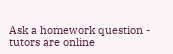Ask a homework question - tutors are online